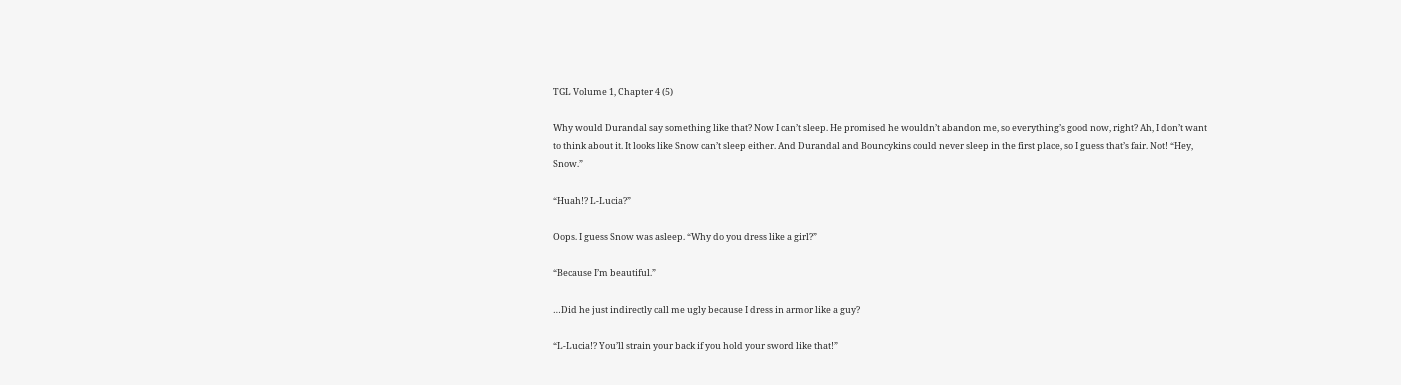TGL Volume 1, Chapter 4 (5)

Why would Durandal say something like that? Now I can’t sleep. He promised he wouldn’t abandon me, so everything’s good now, right? Ah, I don’t want to think about it. It looks like Snow can’t sleep either. And Durandal and Bouncykins could never sleep in the first place, so I guess that’s fair. Not! “Hey, Snow.”

“Huah!? L-Lucia?”

Oops. I guess Snow was asleep. “Why do you dress like a girl?”

“Because I’m beautiful.”

…Did he just indirectly call me ugly because I dress in armor like a guy?

“L-Lucia!? You’ll strain your back if you hold your sword like that!”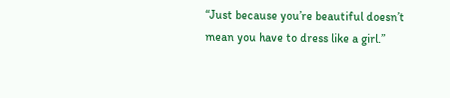“Just because you’re beautiful doesn’t mean you have to dress like a girl.”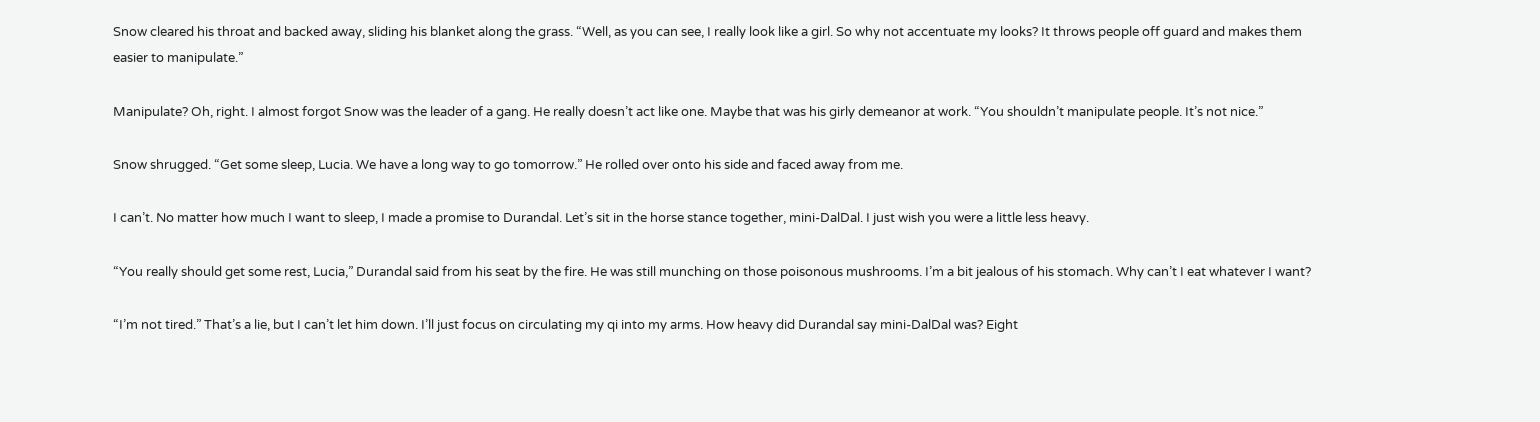Snow cleared his throat and backed away, sliding his blanket along the grass. “Well, as you can see, I really look like a girl. So why not accentuate my looks? It throws people off guard and makes them easier to manipulate.”

Manipulate? Oh, right. I almost forgot Snow was the leader of a gang. He really doesn’t act like one. Maybe that was his girly demeanor at work. “You shouldn’t manipulate people. It’s not nice.”

Snow shrugged. “Get some sleep, Lucia. We have a long way to go tomorrow.” He rolled over onto his side and faced away from me.

I can’t. No matter how much I want to sleep, I made a promise to Durandal. Let’s sit in the horse stance together, mini-DalDal. I just wish you were a little less heavy.

“You really should get some rest, Lucia,” Durandal said from his seat by the fire. He was still munching on those poisonous mushrooms. I’m a bit jealous of his stomach. Why can’t I eat whatever I want?

“I’m not tired.” That’s a lie, but I can’t let him down. I’ll just focus on circulating my qi into my arms. How heavy did Durandal say mini-DalDal was? Eight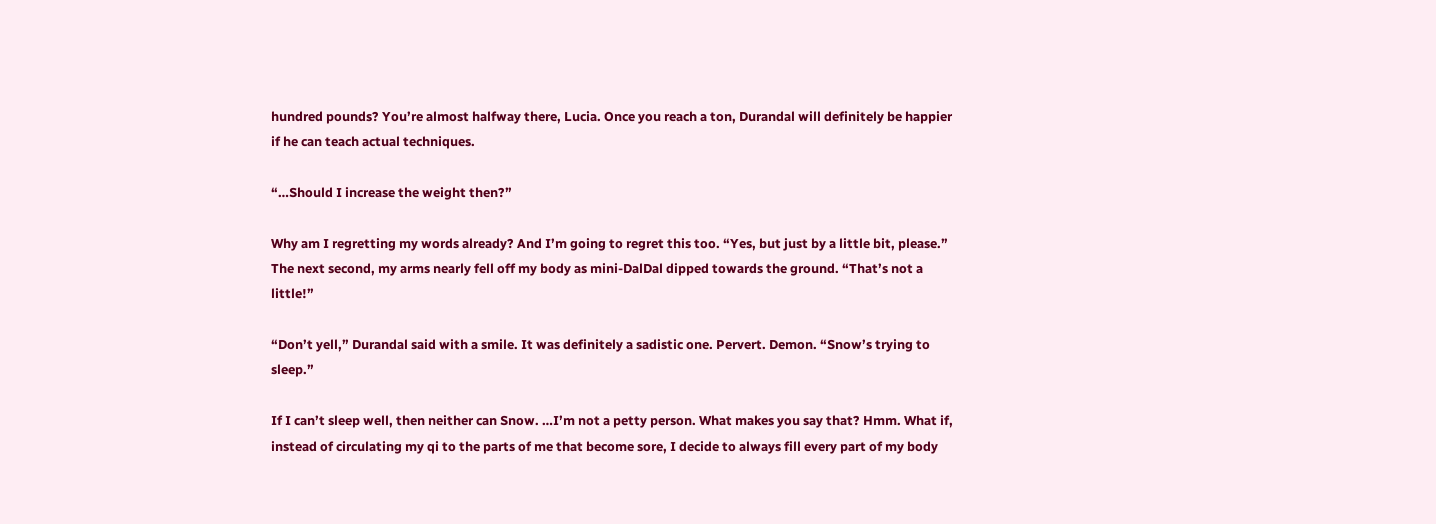hundred pounds? You’re almost halfway there, Lucia. Once you reach a ton, Durandal will definitely be happier if he can teach actual techniques.

“…Should I increase the weight then?”

Why am I regretting my words already? And I’m going to regret this too. “Yes, but just by a little bit, please.” The next second, my arms nearly fell off my body as mini-DalDal dipped towards the ground. “That’s not a little!”

“Don’t yell,” Durandal said with a smile. It was definitely a sadistic one. Pervert. Demon. “Snow’s trying to sleep.”

If I can’t sleep well, then neither can Snow. …I’m not a petty person. What makes you say that? Hmm. What if, instead of circulating my qi to the parts of me that become sore, I decide to always fill every part of my body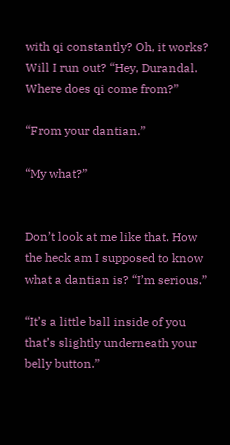with qi constantly? Oh, it works? Will I run out? “Hey, Durandal. Where does qi come from?”

“From your dantian.”

“My what?”


Don’t look at me like that. How the heck am I supposed to know what a dantian is? “I’m serious.”

“It’s a little ball inside of you that’s slightly underneath your belly button.”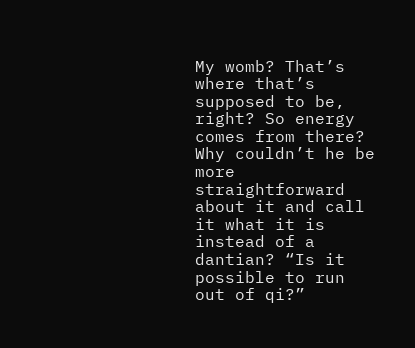My womb? That’s where that’s supposed to be, right? So energy comes from there? Why couldn’t he be more straightforward about it and call it what it is instead of a dantian? “Is it possible to run out of qi?”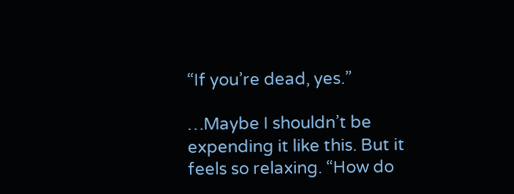“If you’re dead, yes.”

…Maybe I shouldn’t be expending it like this. But it feels so relaxing. “How do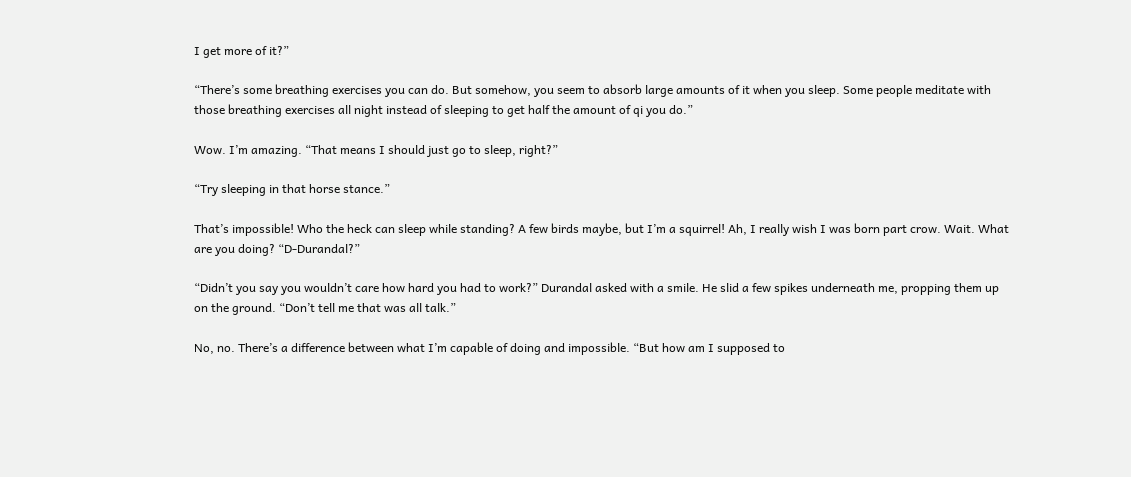I get more of it?”

“There’s some breathing exercises you can do. But somehow, you seem to absorb large amounts of it when you sleep. Some people meditate with those breathing exercises all night instead of sleeping to get half the amount of qi you do.”

Wow. I’m amazing. “That means I should just go to sleep, right?”

“Try sleeping in that horse stance.”

That’s impossible! Who the heck can sleep while standing? A few birds maybe, but I’m a squirrel! Ah, I really wish I was born part crow. Wait. What are you doing? “D-Durandal?”

“Didn’t you say you wouldn’t care how hard you had to work?” Durandal asked with a smile. He slid a few spikes underneath me, propping them up on the ground. “Don’t tell me that was all talk.”

No, no. There’s a difference between what I’m capable of doing and impossible. “But how am I supposed to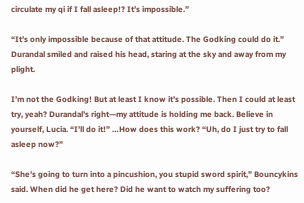circulate my qi if I fall asleep!? It’s impossible.”

“It’s only impossible because of that attitude. The Godking could do it.” Durandal smiled and raised his head, staring at the sky and away from my plight.

I’m not the Godking! But at least I know it’s possible. Then I could at least try, yeah? Durandal’s right—my attitude is holding me back. Believe in yourself, Lucia. “I’ll do it!” …How does this work? “Uh, do I just try to fall asleep now?”

“She’s going to turn into a pincushion, you stupid sword spirit,” Bouncykins said. When did he get here? Did he want to watch my suffering too?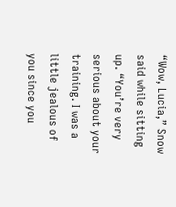“Wow, Lucia,” Snow said while sitting up. “You’re very serious about your training. I was a little jealous of you since you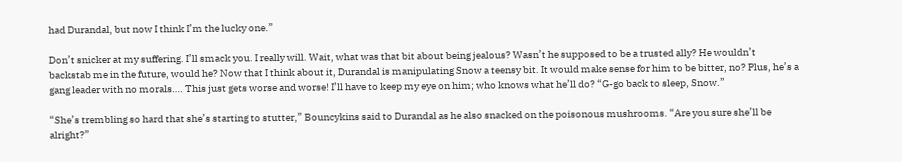had Durandal, but now I think I’m the lucky one.”

Don’t snicker at my suffering. I’ll smack you. I really will. Wait, what was that bit about being jealous? Wasn’t he supposed to be a trusted ally? He wouldn’t backstab me in the future, would he? Now that I think about it, Durandal is manipulating Snow a teensy bit. It would make sense for him to be bitter, no? Plus, he’s a gang leader with no morals…. This just gets worse and worse! I’ll have to keep my eye on him; who knows what he’ll do? “G-go back to sleep, Snow.”

“She’s trembling so hard that she’s starting to stutter,” Bouncykins said to Durandal as he also snacked on the poisonous mushrooms. “Are you sure she’ll be alright?”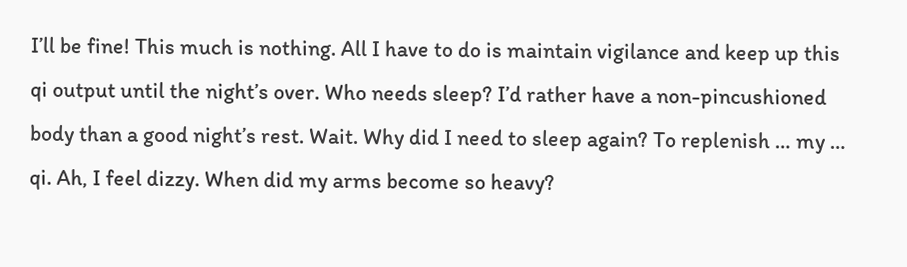I’ll be fine! This much is nothing. All I have to do is maintain vigilance and keep up this qi output until the night’s over. Who needs sleep? I’d rather have a non-pincushioned body than a good night’s rest. Wait. Why did I need to sleep again? To replenish … my … qi. Ah, I feel dizzy. When did my arms become so heavy?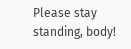Please stay standing, body!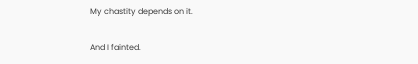My chastity depends on it.

And I fainted.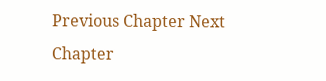Previous Chapter Next Chapter